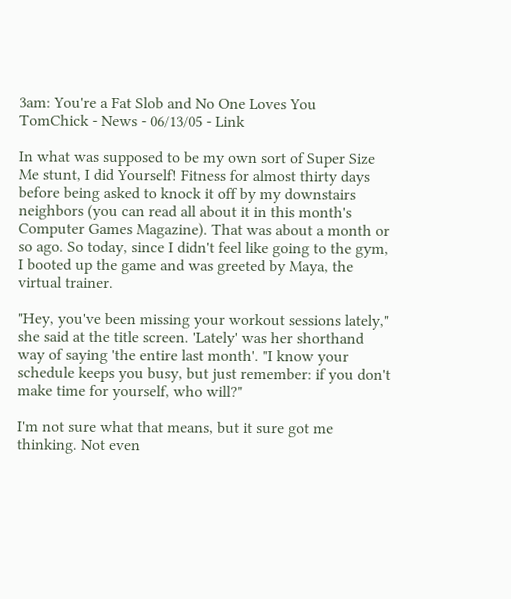3am: You're a Fat Slob and No One Loves You
TomChick - News - 06/13/05 - Link

In what was supposed to be my own sort of Super Size Me stunt, I did Yourself! Fitness for almost thirty days before being asked to knock it off by my downstairs neighbors (you can read all about it in this month's Computer Games Magazine). That was about a month or so ago. So today, since I didn't feel like going to the gym, I booted up the game and was greeted by Maya, the virtual trainer.

"Hey, you've been missing your workout sessions lately," she said at the title screen. 'Lately' was her shorthand way of saying 'the entire last month'. "I know your schedule keeps you busy, but just remember: if you don't make time for yourself, who will?"

I'm not sure what that means, but it sure got me thinking. Not even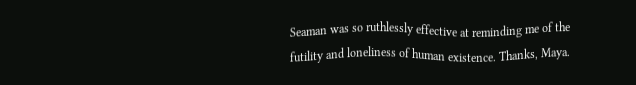Seaman was so ruthlessly effective at reminding me of the futility and loneliness of human existence. Thanks, Maya.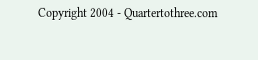Copyright 2004 - Quartertothree.com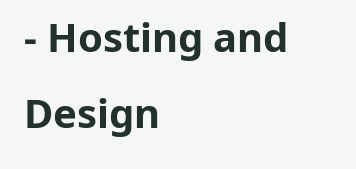- Hosting and Design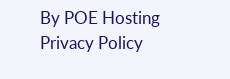By POE Hosting
Privacy Policy